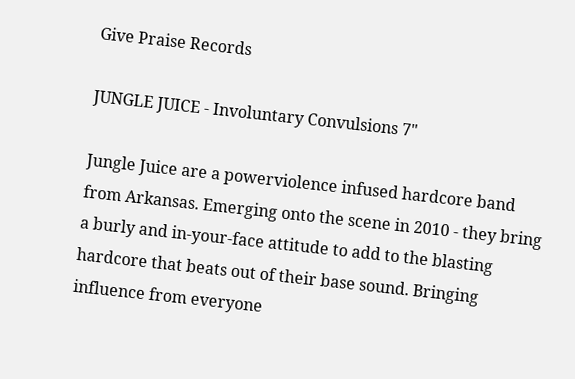Give Praise Records

JUNGLE JUICE - Involuntary Convulsions 7"

Jungle Juice are a powerviolence infused hardcore band from Arkansas. Emerging onto the scene in 2010 - they bring a burly and in-your-face attitude to add to the blasting hardcore that beats out of their base sound. Bringing influence from everyone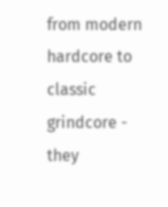from modern hardcore to classic grindcore - they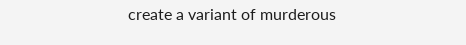create a variant of murderous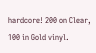hardcore! 200 on Clear, 100 in Gold vinyl.